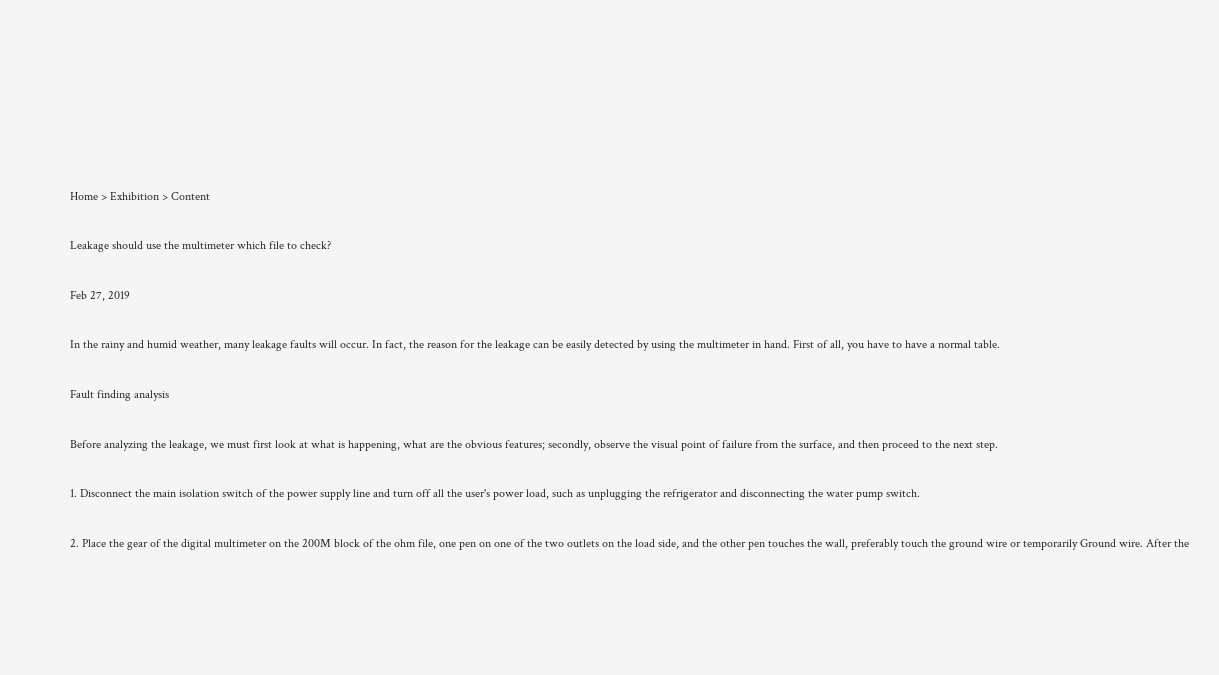Home > Exhibition > Content

Leakage should use the multimeter which file to check?

Feb 27, 2019

In the rainy and humid weather, many leakage faults will occur. In fact, the reason for the leakage can be easily detected by using the multimeter in hand. First of all, you have to have a normal table.

Fault finding analysis

Before analyzing the leakage, we must first look at what is happening, what are the obvious features; secondly, observe the visual point of failure from the surface, and then proceed to the next step.

1. Disconnect the main isolation switch of the power supply line and turn off all the user's power load, such as unplugging the refrigerator and disconnecting the water pump switch.

2. Place the gear of the digital multimeter on the 200M block of the ohm file, one pen on one of the two outlets on the load side, and the other pen touches the wall, preferably touch the ground wire or temporarily Ground wire. After the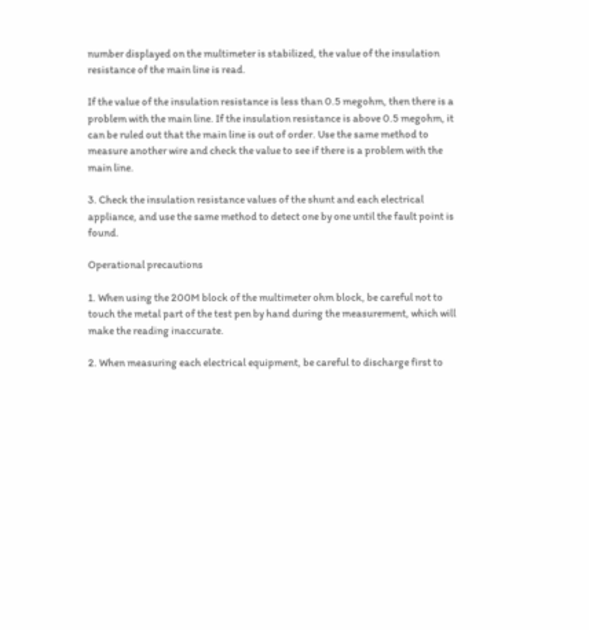number displayed on the multimeter is stabilized, the value of the insulation resistance of the main line is read.

If the value of the insulation resistance is less than 0.5 megohm, then there is a problem with the main line. If the insulation resistance is above 0.5 megohm, it can be ruled out that the main line is out of order. Use the same method to measure another wire and check the value to see if there is a problem with the main line.

3. Check the insulation resistance values of the shunt and each electrical appliance, and use the same method to detect one by one until the fault point is found.

Operational precautions

1. When using the 200M block of the multimeter ohm block, be careful not to touch the metal part of the test pen by hand during the measurement, which will make the reading inaccurate.

2. When measuring each electrical equipment, be careful to discharge first to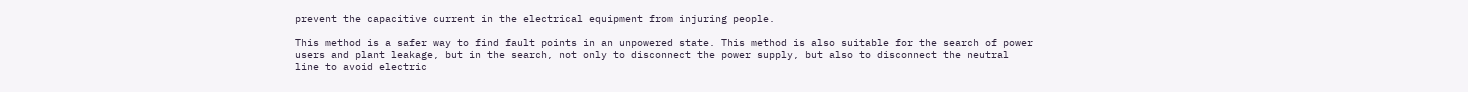prevent the capacitive current in the electrical equipment from injuring people.

This method is a safer way to find fault points in an unpowered state. This method is also suitable for the search of power users and plant leakage, but in the search, not only to disconnect the power supply, but also to disconnect the neutral line to avoid electric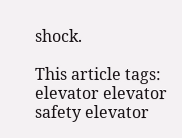shock.

This article tags: elevator elevator safety elevator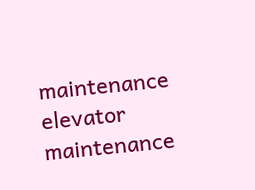maintenance elevator maintenance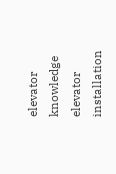elevator knowledge elevator installation